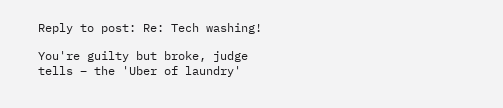Reply to post: Re: Tech washing!

You're guilty but broke, judge tells – the 'Uber of laundry'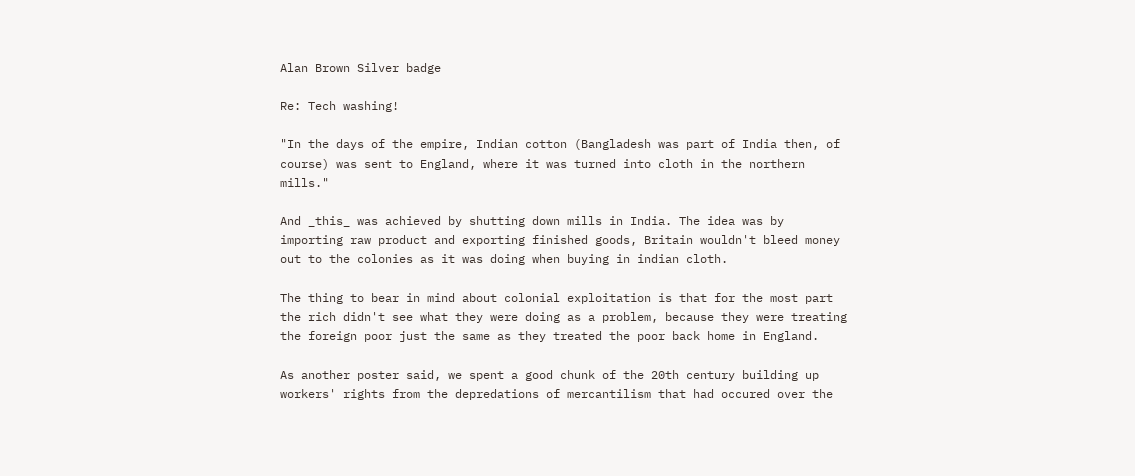Alan Brown Silver badge

Re: Tech washing!

"In the days of the empire, Indian cotton (Bangladesh was part of India then, of course) was sent to England, where it was turned into cloth in the northern mills."

And _this_ was achieved by shutting down mills in India. The idea was by importing raw product and exporting finished goods, Britain wouldn't bleed money out to the colonies as it was doing when buying in indian cloth.

The thing to bear in mind about colonial exploitation is that for the most part the rich didn't see what they were doing as a problem, because they were treating the foreign poor just the same as they treated the poor back home in England.

As another poster said, we spent a good chunk of the 20th century building up workers' rights from the depredations of mercantilism that had occured over the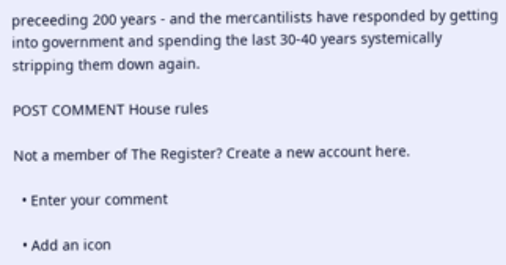preceeding 200 years - and the mercantilists have responded by getting into government and spending the last 30-40 years systemically stripping them down again.

POST COMMENT House rules

Not a member of The Register? Create a new account here.

  • Enter your comment

  • Add an icon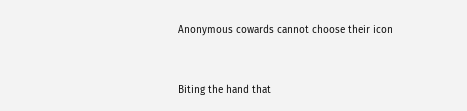Anonymous cowards cannot choose their icon


Biting the hand that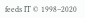feeds IT © 1998–2020